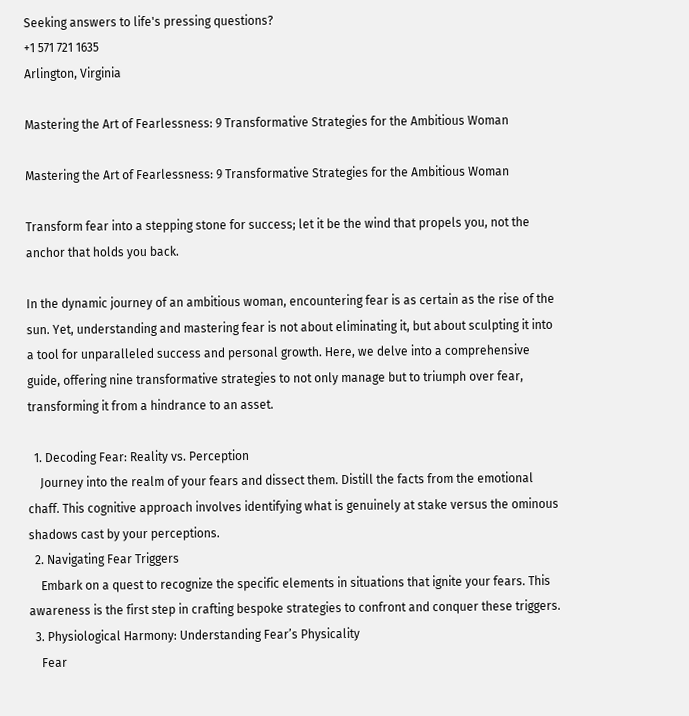Seeking answers to life's pressing questions?
+1 571 721 1635
Arlington, Virginia

Mastering the Art of Fearlessness: 9 Transformative Strategies for the Ambitious Woman

Mastering the Art of Fearlessness: 9 Transformative Strategies for the Ambitious Woman

Transform fear into a stepping stone for success; let it be the wind that propels you, not the anchor that holds you back.

In the dynamic journey of an ambitious woman, encountering fear is as certain as the rise of the sun. Yet, understanding and mastering fear is not about eliminating it, but about sculpting it into a tool for unparalleled success and personal growth. Here, we delve into a comprehensive guide, offering nine transformative strategies to not only manage but to triumph over fear, transforming it from a hindrance to an asset.

  1. Decoding Fear: Reality vs. Perception
    Journey into the realm of your fears and dissect them. Distill the facts from the emotional chaff. This cognitive approach involves identifying what is genuinely at stake versus the ominous shadows cast by your perceptions.
  2. Navigating Fear Triggers
    Embark on a quest to recognize the specific elements in situations that ignite your fears. This awareness is the first step in crafting bespoke strategies to confront and conquer these triggers.
  3. Physiological Harmony: Understanding Fear’s Physicality
    Fear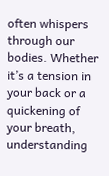often whispers through our bodies. Whether it’s a tension in your back or a quickening of your breath, understanding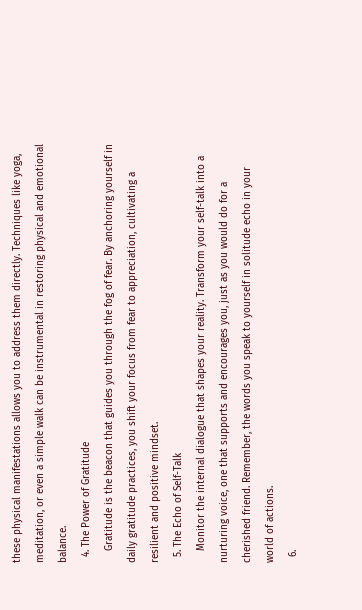these physical manifestations allows you to address them directly. Techniques like yoga, meditation, or even a simple walk can be instrumental in restoring physical and emotional balance.
  4. The Power of Gratitude
    Gratitude is the beacon that guides you through the fog of fear. By anchoring yourself in daily gratitude practices, you shift your focus from fear to appreciation, cultivating a resilient and positive mindset.
  5. The Echo of Self-Talk
    Monitor the internal dialogue that shapes your reality. Transform your self-talk into a nurturing voice, one that supports and encourages you, just as you would do for a cherished friend. Remember, the words you speak to yourself in solitude echo in your world of actions.
  6.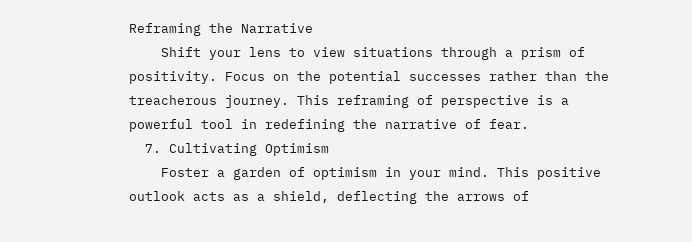Reframing the Narrative
    Shift your lens to view situations through a prism of positivity. Focus on the potential successes rather than the treacherous journey. This reframing of perspective is a powerful tool in redefining the narrative of fear.
  7. Cultivating Optimism
    Foster a garden of optimism in your mind. This positive outlook acts as a shield, deflecting the arrows of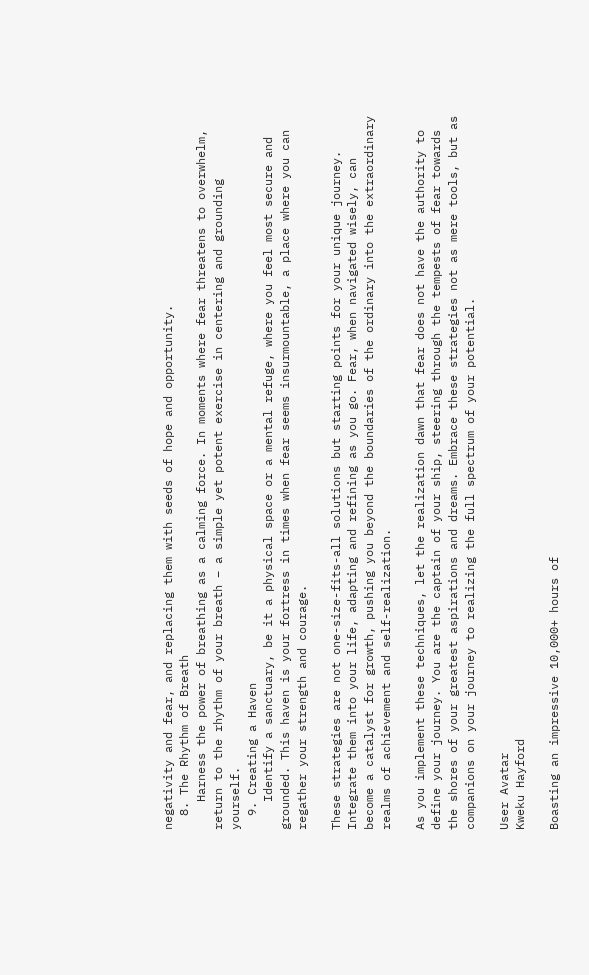negativity and fear, and replacing them with seeds of hope and opportunity.
  8. The Rhythm of Breath
    Harness the power of breathing as a calming force. In moments where fear threatens to overwhelm, return to the rhythm of your breath – a simple yet potent exercise in centering and grounding yourself.
  9. Creating a Haven
    Identify a sanctuary, be it a physical space or a mental refuge, where you feel most secure and grounded. This haven is your fortress in times when fear seems insurmountable, a place where you can regather your strength and courage.

These strategies are not one-size-fits-all solutions but starting points for your unique journey. Integrate them into your life, adapting and refining as you go. Fear, when navigated wisely, can become a catalyst for growth, pushing you beyond the boundaries of the ordinary into the extraordinary realms of achievement and self-realization.

As you implement these techniques, let the realization dawn that fear does not have the authority to define your journey. You are the captain of your ship, steering through the tempests of fear towards the shores of your greatest aspirations and dreams. Embrace these strategies not as mere tools, but as companions on your journey to realizing the full spectrum of your potential.

User Avatar
Kweku Hayford

Boasting an impressive 10,000+ hours of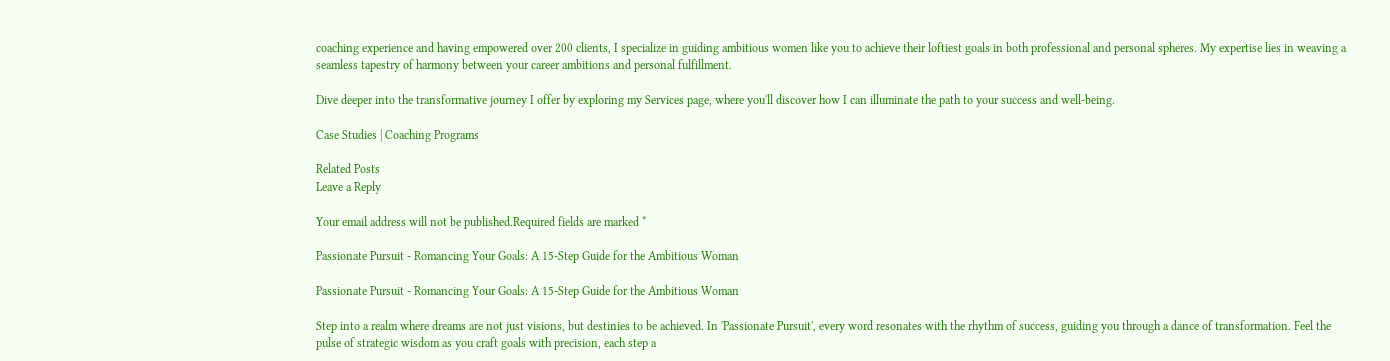coaching experience and having empowered over 200 clients, I specialize in guiding ambitious women like you to achieve their loftiest goals in both professional and personal spheres. My expertise lies in weaving a seamless tapestry of harmony between your career ambitions and personal fulfillment.

Dive deeper into the transformative journey I offer by exploring my Services page, where you'll discover how I can illuminate the path to your success and well-being.

Case Studies | Coaching Programs

Related Posts
Leave a Reply

Your email address will not be published.Required fields are marked *

Passionate Pursuit - Romancing Your Goals: A 15-Step Guide for the Ambitious Woman

Passionate Pursuit - Romancing Your Goals: A 15-Step Guide for the Ambitious Woman

Step into a realm where dreams are not just visions, but destinies to be achieved. In 'Passionate Pursuit', every word resonates with the rhythm of success, guiding you through a dance of transformation. Feel the pulse of strategic wisdom as you craft goals with precision, each step a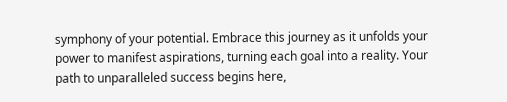symphony of your potential. Embrace this journey as it unfolds your power to manifest aspirations, turning each goal into a reality. Your path to unparalleled success begins here,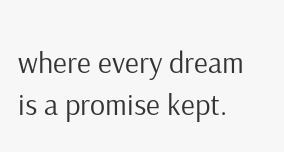where every dream is a promise kept.